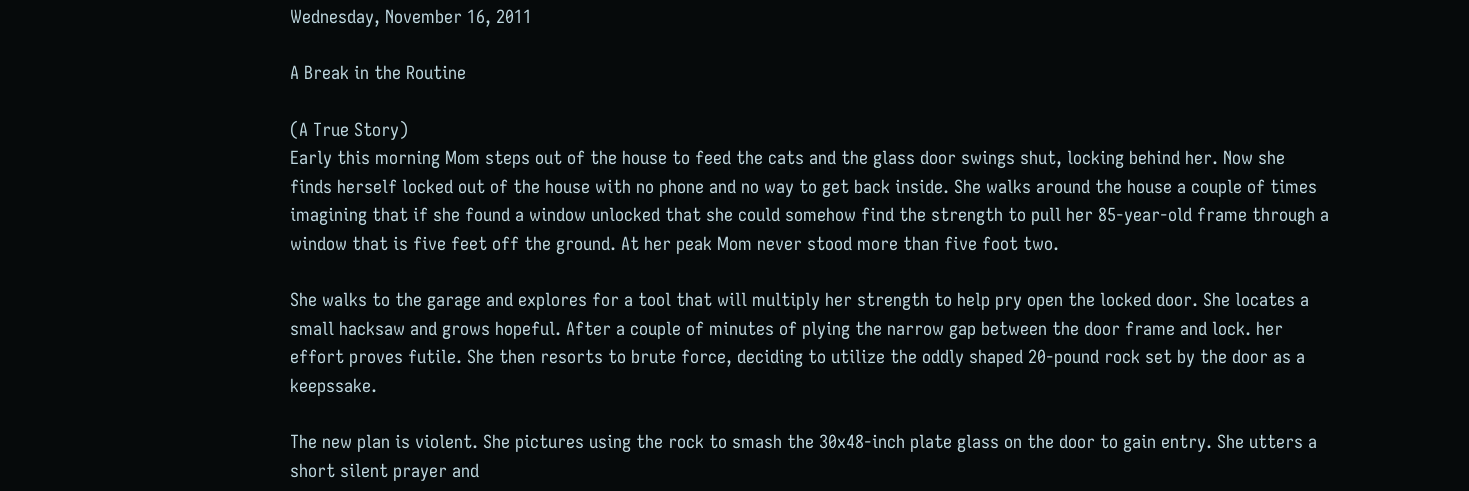Wednesday, November 16, 2011

A Break in the Routine

(A True Story)
Early this morning Mom steps out of the house to feed the cats and the glass door swings shut, locking behind her. Now she finds herself locked out of the house with no phone and no way to get back inside. She walks around the house a couple of times imagining that if she found a window unlocked that she could somehow find the strength to pull her 85-year-old frame through a window that is five feet off the ground. At her peak Mom never stood more than five foot two.

She walks to the garage and explores for a tool that will multiply her strength to help pry open the locked door. She locates a small hacksaw and grows hopeful. After a couple of minutes of plying the narrow gap between the door frame and lock. her effort proves futile. She then resorts to brute force, deciding to utilize the oddly shaped 20-pound rock set by the door as a keepssake.

The new plan is violent. She pictures using the rock to smash the 30x48-inch plate glass on the door to gain entry. She utters a short silent prayer and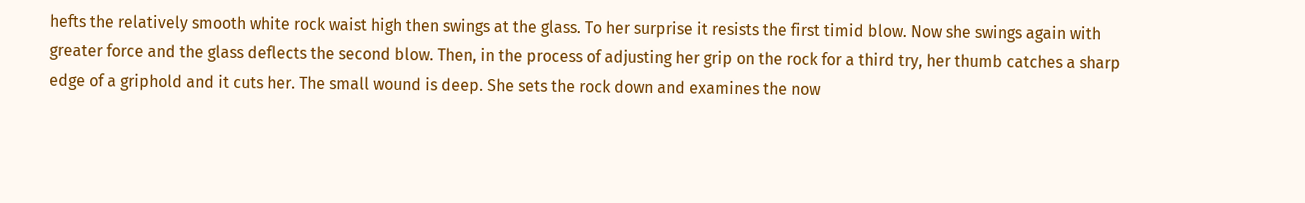hefts the relatively smooth white rock waist high then swings at the glass. To her surprise it resists the first timid blow. Now she swings again with greater force and the glass deflects the second blow. Then, in the process of adjusting her grip on the rock for a third try, her thumb catches a sharp edge of a griphold and it cuts her. The small wound is deep. She sets the rock down and examines the now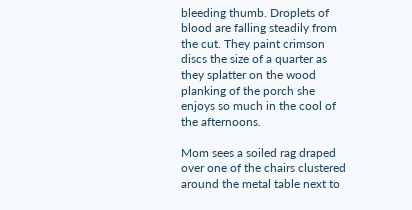bleeding thumb. Droplets of blood are falling steadily from the cut. They paint crimson discs the size of a quarter as they splatter on the wood planking of the porch she enjoys so much in the cool of the afternoons.

Mom sees a soiled rag draped over one of the chairs clustered around the metal table next to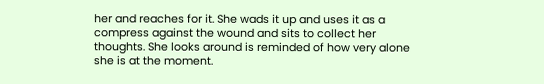her and reaches for it. She wads it up and uses it as a compress against the wound and sits to collect her thoughts. She looks around is reminded of how very alone she is at the moment.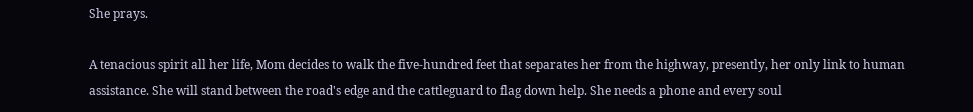She prays.

A tenacious spirit all her life, Mom decides to walk the five-hundred feet that separates her from the highway, presently, her only link to human assistance. She will stand between the road's edge and the cattleguard to flag down help. She needs a phone and every soul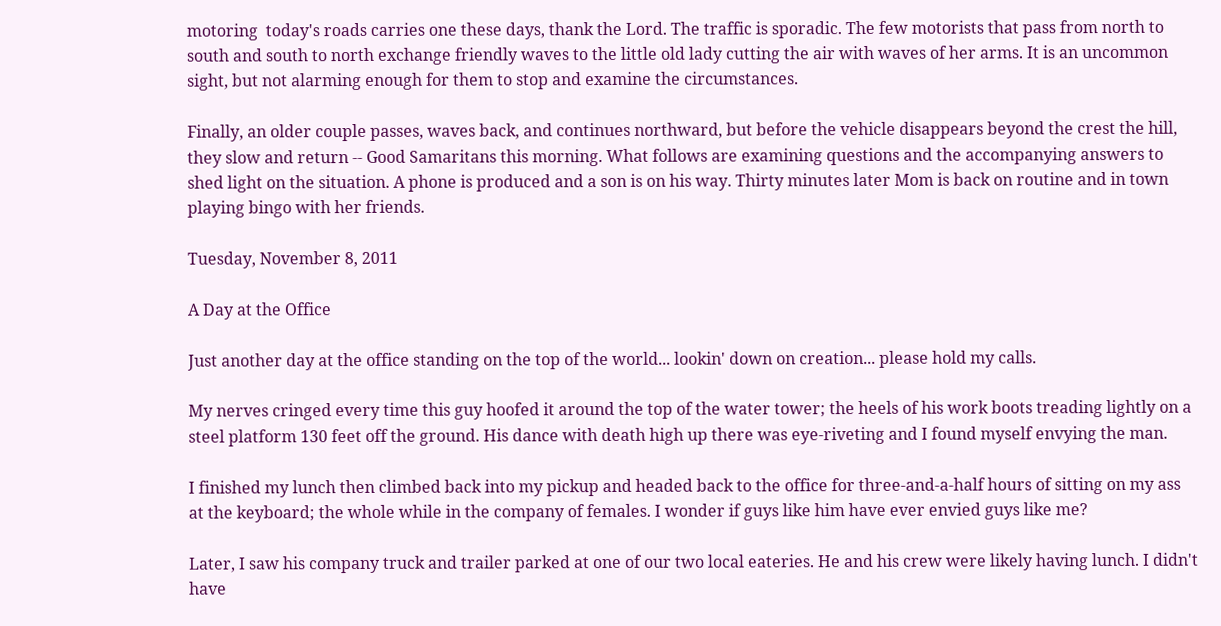motoring  today's roads carries one these days, thank the Lord. The traffic is sporadic. The few motorists that pass from north to south and south to north exchange friendly waves to the little old lady cutting the air with waves of her arms. It is an uncommon sight, but not alarming enough for them to stop and examine the circumstances.

Finally, an older couple passes, waves back, and continues northward, but before the vehicle disappears beyond the crest the hill, they slow and return -- Good Samaritans this morning. What follows are examining questions and the accompanying answers to shed light on the situation. A phone is produced and a son is on his way. Thirty minutes later Mom is back on routine and in town playing bingo with her friends.

Tuesday, November 8, 2011

A Day at the Office

Just another day at the office standing on the top of the world... lookin' down on creation... please hold my calls.

My nerves cringed every time this guy hoofed it around the top of the water tower; the heels of his work boots treading lightly on a steel platform 130 feet off the ground. His dance with death high up there was eye-riveting and I found myself envying the man.

I finished my lunch then climbed back into my pickup and headed back to the office for three-and-a-half hours of sitting on my ass at the keyboard; the whole while in the company of females. I wonder if guys like him have ever envied guys like me?

Later, I saw his company truck and trailer parked at one of our two local eateries. He and his crew were likely having lunch. I didn't have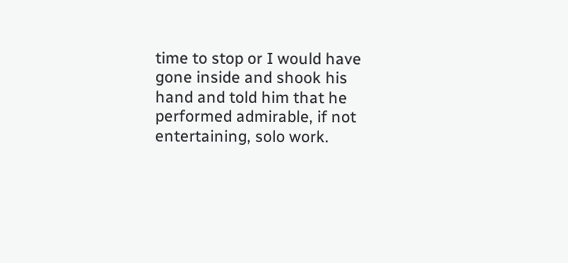time to stop or I would have gone inside and shook his hand and told him that he performed admirable, if not entertaining, solo work.